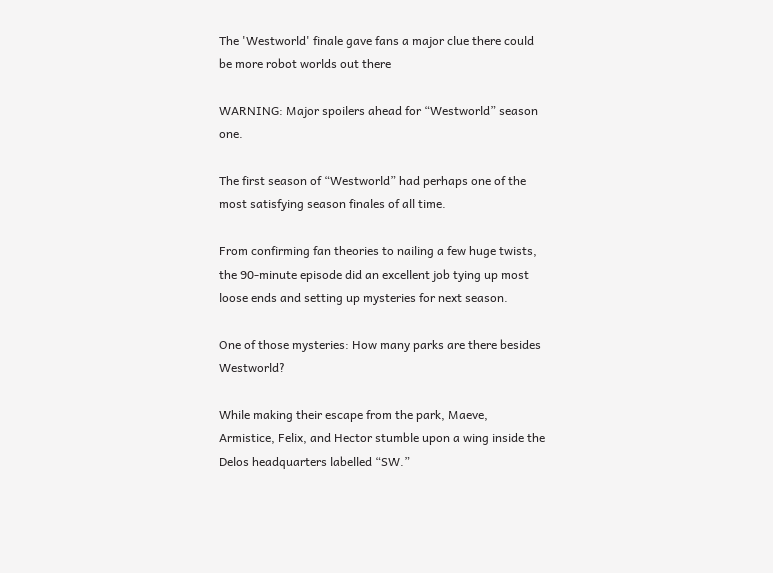The 'Westworld' finale gave fans a major clue there could be more robot worlds out there

WARNING: Major spoilers ahead for “Westworld” season one.

The first season of “Westworld” had perhaps one of the most satisfying season finales of all time.

From confirming fan theories to nailing a few huge twists, the 90-minute episode did an excellent job tying up most loose ends and setting up mysteries for next season.

One of those mysteries: How many parks are there besides Westworld?

While making their escape from the park, Maeve, Armistice, Felix, and Hector stumble upon a wing inside the Delos headquarters labelled “SW.”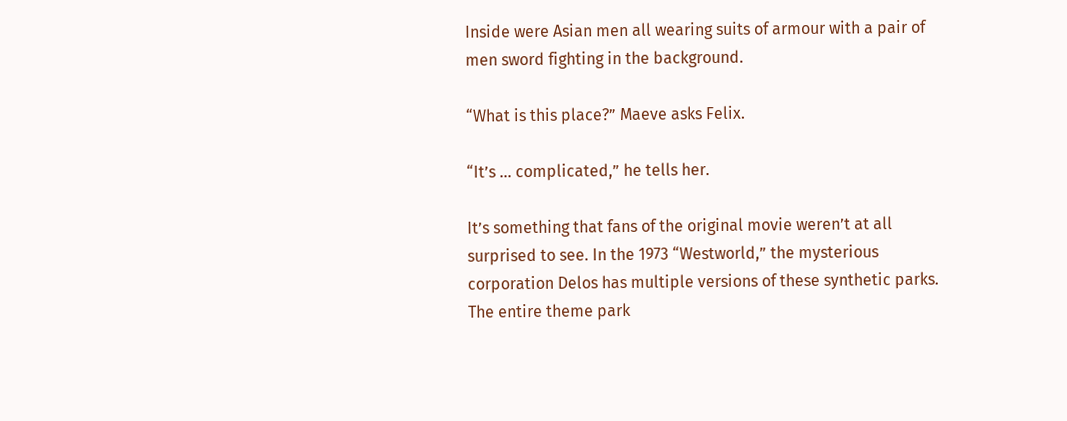Inside were Asian men all wearing suits of armour with a pair of men sword fighting in the background.

“What is this place?” Maeve asks Felix.

“It’s … complicated,” he tells her.

It’s something that fans of the original movie weren’t at all surprised to see. In the 1973 “Westworld,” the mysterious corporation Delos has multiple versions of these synthetic parks. The entire theme park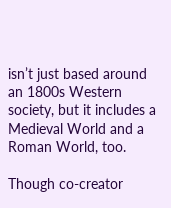isn’t just based around an 1800s Western society, but it includes a Medieval World and a Roman World, too.

Though co-creator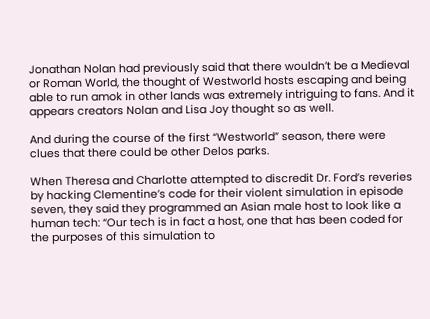Jonathan Nolan had previously said that there wouldn’t be a Medieval or Roman World, the thought of Westworld hosts escaping and being able to run amok in other lands was extremely intriguing to fans. And it appears creators Nolan and Lisa Joy thought so as well.

And during the course of the first “Westworld” season, there were clues that there could be other Delos parks.

When Theresa and Charlotte attempted to discredit Dr. Ford’s reveries by hacking Clementine’s code for their violent simulation in episode seven, they said they programmed an Asian male host to look like a human tech: “Our tech is in fact a host, one that has been coded for the purposes of this simulation to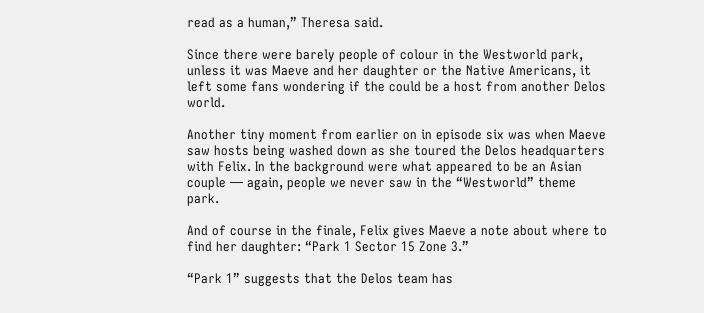read as a human,” Theresa said.

Since there were barely people of colour in the Westworld park, unless it was Maeve and her daughter or the Native Americans, it left some fans wondering if the could be a host from another Delos world.

Another tiny moment from earlier on in episode six was when Maeve saw hosts being washed down as she toured the Delos headquarters with Felix. In the background were what appeared to be an Asian couple — again, people we never saw in the “Westworld” theme park.

And of course in the finale, Felix gives Maeve a note about where to find her daughter: “Park 1 Sector 15 Zone 3.”

“Park 1” suggests that the Delos team has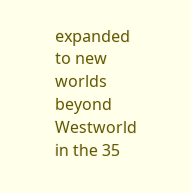expanded to new worlds beyond Westworld in the 35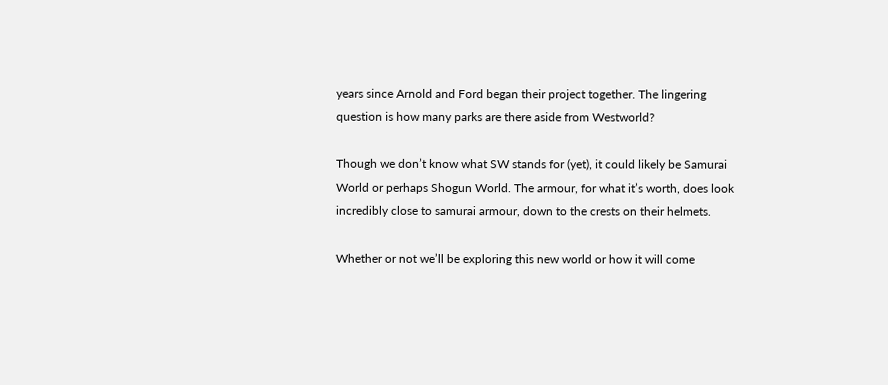years since Arnold and Ford began their project together. The lingering question is how many parks are there aside from Westworld?

Though we don’t know what SW stands for (yet), it could likely be Samurai World or perhaps Shogun World. The armour, for what it’s worth, does look incredibly close to samurai armour, down to the crests on their helmets.

Whether or not we’ll be exploring this new world or how it will come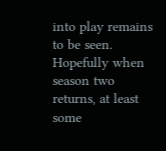into play remains to be seen. Hopefully when season two returns, at least some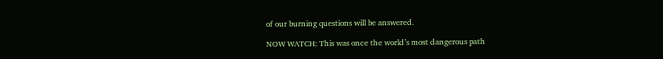of our burning questions will be answered.

NOW WATCH: This was once the world’s most dangerous path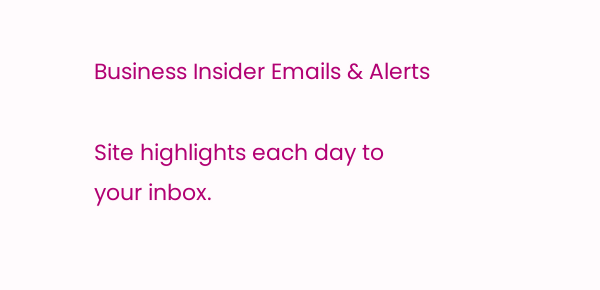Business Insider Emails & Alerts

Site highlights each day to your inbox.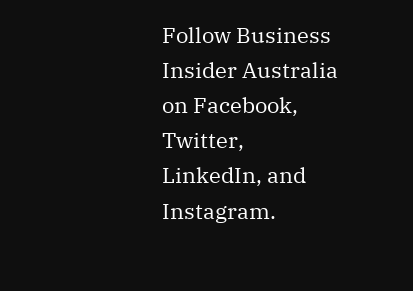Follow Business Insider Australia on Facebook, Twitter, LinkedIn, and Instagram.